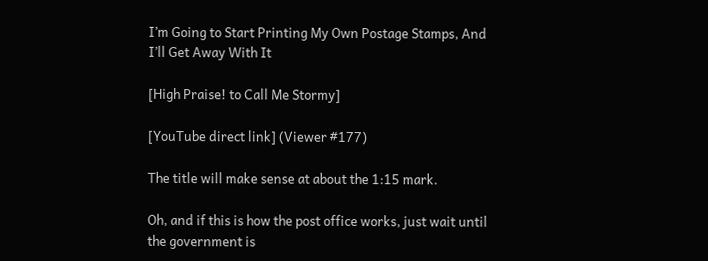I’m Going to Start Printing My Own Postage Stamps, And I’ll Get Away With It

[High Praise! to Call Me Stormy]

[YouTube direct link] (Viewer #177)

The title will make sense at about the 1:15 mark.

Oh, and if this is how the post office works, just wait until the government is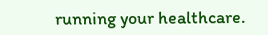running your healthcare.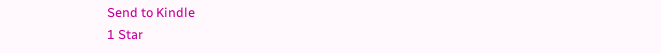Send to Kindle
1 Star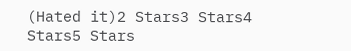(Hated it)2 Stars3 Stars4 Stars5 Stars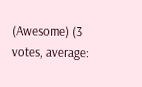(Awesome) (3 votes, average: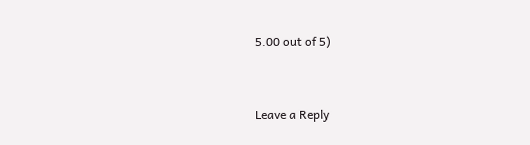5.00 out of 5)


Leave a Reply